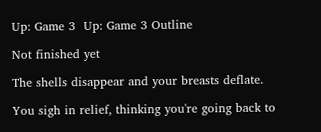Up: Game 3  Up: Game 3 Outline

Not finished yet

The shells disappear and your breasts deflate.

You sigh in relief, thinking you're going back to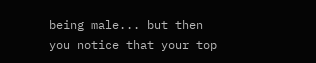being male... but then you notice that your top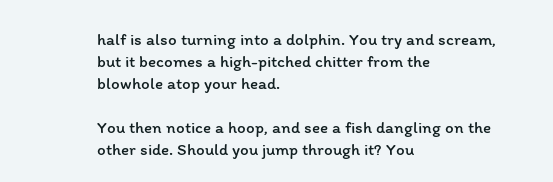half is also turning into a dolphin. You try and scream, but it becomes a high-pitched chitter from the blowhole atop your head.

You then notice a hoop, and see a fish dangling on the other side. Should you jump through it? You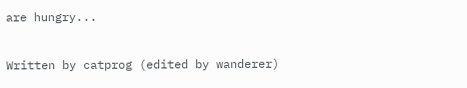are hungry...

Written by catprog (edited by wanderer)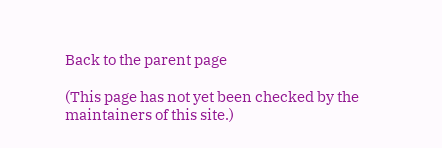Back to the parent page

(This page has not yet been checked by the maintainers of this site.)